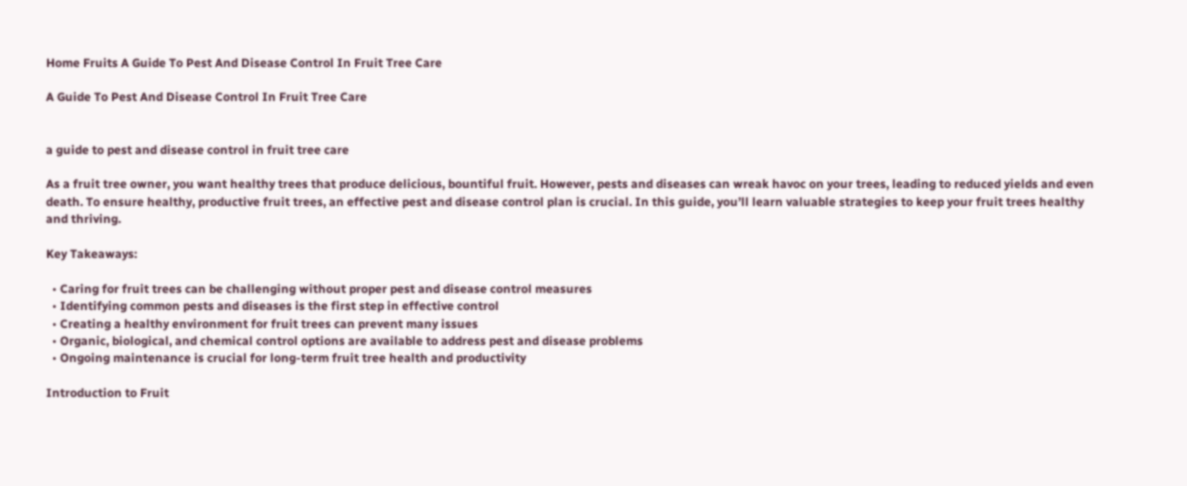Home Fruits A Guide To Pest And Disease Control In Fruit Tree Care

A Guide To Pest And Disease Control In Fruit Tree Care


a guide to pest and disease control in fruit tree care

As a fruit tree owner, you want healthy trees that produce delicious, bountiful fruit. However, pests and diseases can wreak havoc on your trees, leading to reduced yields and even death. To ensure healthy, productive fruit trees, an effective pest and disease control plan is crucial. In this guide, you’ll learn valuable strategies to keep your fruit trees healthy and thriving.

Key Takeaways:

  • Caring for fruit trees can be challenging without proper pest and disease control measures
  • Identifying common pests and diseases is the first step in effective control
  • Creating a healthy environment for fruit trees can prevent many issues
  • Organic, biological, and chemical control options are available to address pest and disease problems
  • Ongoing maintenance is crucial for long-term fruit tree health and productivity

Introduction to Fruit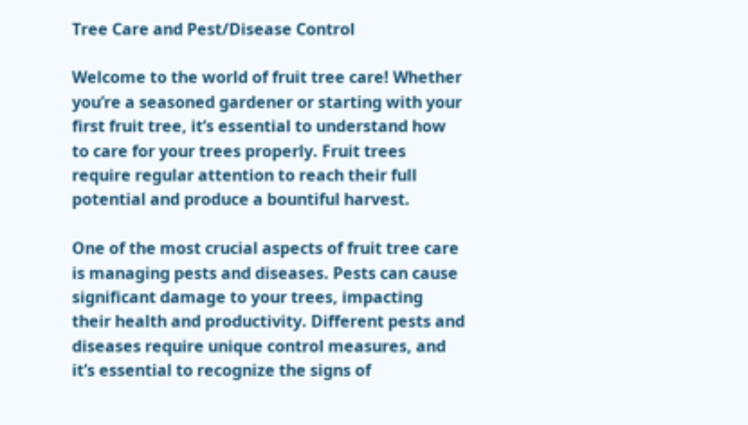Tree Care and Pest/Disease Control

Welcome to the world of fruit tree care! Whether you’re a seasoned gardener or starting with your first fruit tree, it’s essential to understand how to care for your trees properly. Fruit trees require regular attention to reach their full potential and produce a bountiful harvest.

One of the most crucial aspects of fruit tree care is managing pests and diseases. Pests can cause significant damage to your trees, impacting their health and productivity. Different pests and diseases require unique control measures, and it’s essential to recognize the signs of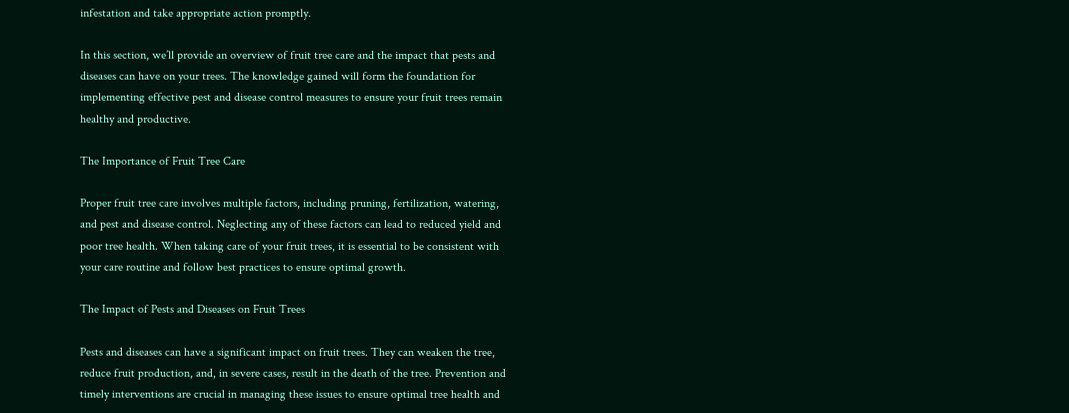infestation and take appropriate action promptly.

In this section, we’ll provide an overview of fruit tree care and the impact that pests and diseases can have on your trees. The knowledge gained will form the foundation for implementing effective pest and disease control measures to ensure your fruit trees remain healthy and productive.

The Importance of Fruit Tree Care

Proper fruit tree care involves multiple factors, including pruning, fertilization, watering, and pest and disease control. Neglecting any of these factors can lead to reduced yield and poor tree health. When taking care of your fruit trees, it is essential to be consistent with your care routine and follow best practices to ensure optimal growth.

The Impact of Pests and Diseases on Fruit Trees

Pests and diseases can have a significant impact on fruit trees. They can weaken the tree, reduce fruit production, and, in severe cases, result in the death of the tree. Prevention and timely interventions are crucial in managing these issues to ensure optimal tree health and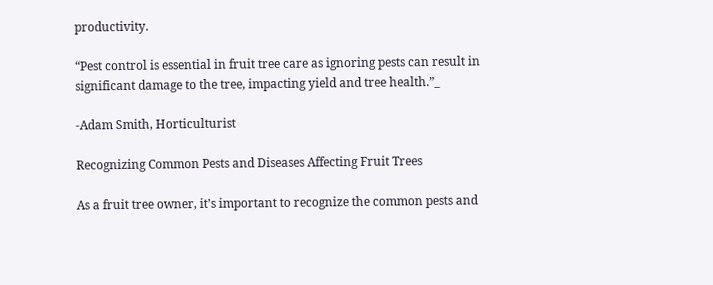productivity.

“Pest control is essential in fruit tree care as ignoring pests can result in significant damage to the tree, impacting yield and tree health.”_

-Adam Smith, Horticulturist

Recognizing Common Pests and Diseases Affecting Fruit Trees

As a fruit tree owner, it’s important to recognize the common pests and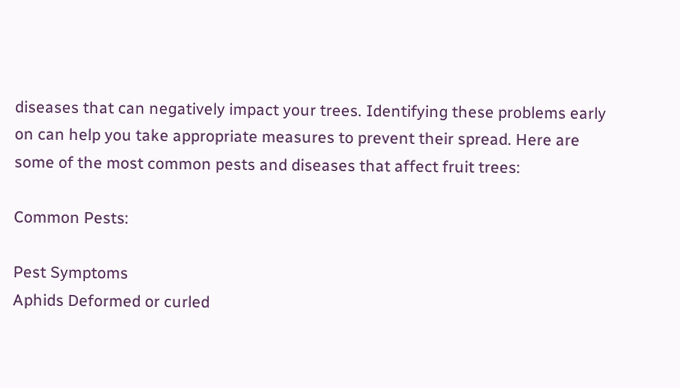diseases that can negatively impact your trees. Identifying these problems early on can help you take appropriate measures to prevent their spread. Here are some of the most common pests and diseases that affect fruit trees:

Common Pests:

Pest Symptoms
Aphids Deformed or curled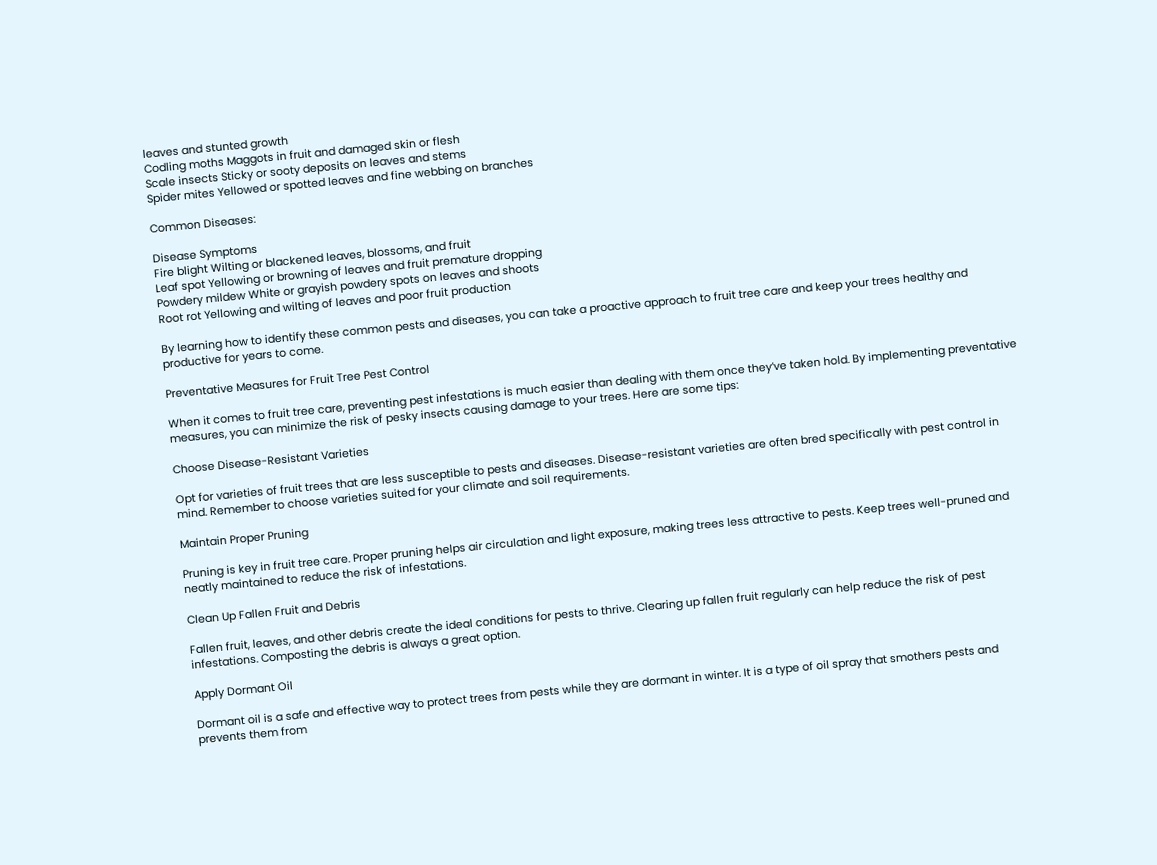leaves and stunted growth
Codling moths Maggots in fruit and damaged skin or flesh
Scale insects Sticky or sooty deposits on leaves and stems
Spider mites Yellowed or spotted leaves and fine webbing on branches

Common Diseases:

Disease Symptoms
Fire blight Wilting or blackened leaves, blossoms, and fruit
Leaf spot Yellowing or browning of leaves and fruit premature dropping
Powdery mildew White or grayish powdery spots on leaves and shoots
Root rot Yellowing and wilting of leaves and poor fruit production

By learning how to identify these common pests and diseases, you can take a proactive approach to fruit tree care and keep your trees healthy and productive for years to come.

Preventative Measures for Fruit Tree Pest Control

When it comes to fruit tree care, preventing pest infestations is much easier than dealing with them once they’ve taken hold. By implementing preventative measures, you can minimize the risk of pesky insects causing damage to your trees. Here are some tips:

Choose Disease-Resistant Varieties

Opt for varieties of fruit trees that are less susceptible to pests and diseases. Disease-resistant varieties are often bred specifically with pest control in mind. Remember to choose varieties suited for your climate and soil requirements.

Maintain Proper Pruning

Pruning is key in fruit tree care. Proper pruning helps air circulation and light exposure, making trees less attractive to pests. Keep trees well-pruned and neatly maintained to reduce the risk of infestations.

Clean Up Fallen Fruit and Debris

Fallen fruit, leaves, and other debris create the ideal conditions for pests to thrive. Clearing up fallen fruit regularly can help reduce the risk of pest infestations. Composting the debris is always a great option.

Apply Dormant Oil

Dormant oil is a safe and effective way to protect trees from pests while they are dormant in winter. It is a type of oil spray that smothers pests and prevents them from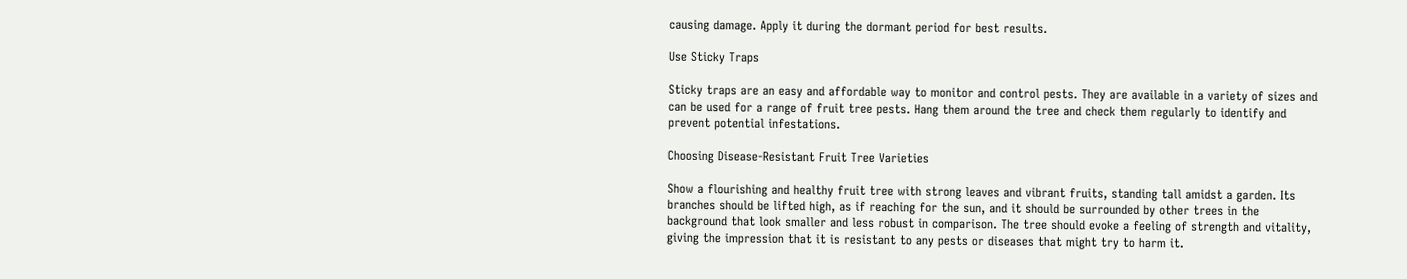causing damage. Apply it during the dormant period for best results.

Use Sticky Traps

Sticky traps are an easy and affordable way to monitor and control pests. They are available in a variety of sizes and can be used for a range of fruit tree pests. Hang them around the tree and check them regularly to identify and prevent potential infestations.

Choosing Disease-Resistant Fruit Tree Varieties

Show a flourishing and healthy fruit tree with strong leaves and vibrant fruits, standing tall amidst a garden. Its branches should be lifted high, as if reaching for the sun, and it should be surrounded by other trees in the background that look smaller and less robust in comparison. The tree should evoke a feeling of strength and vitality, giving the impression that it is resistant to any pests or diseases that might try to harm it.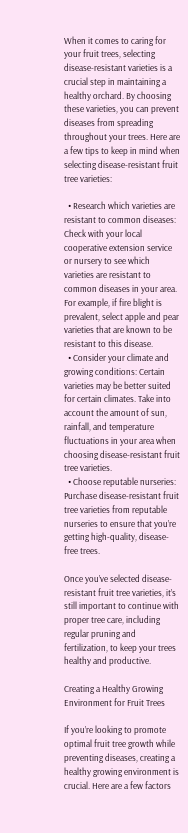When it comes to caring for your fruit trees, selecting disease-resistant varieties is a crucial step in maintaining a healthy orchard. By choosing these varieties, you can prevent diseases from spreading throughout your trees. Here are a few tips to keep in mind when selecting disease-resistant fruit tree varieties:

  • Research which varieties are resistant to common diseases: Check with your local cooperative extension service or nursery to see which varieties are resistant to common diseases in your area. For example, if fire blight is prevalent, select apple and pear varieties that are known to be resistant to this disease.
  • Consider your climate and growing conditions: Certain varieties may be better suited for certain climates. Take into account the amount of sun, rainfall, and temperature fluctuations in your area when choosing disease-resistant fruit tree varieties.
  • Choose reputable nurseries: Purchase disease-resistant fruit tree varieties from reputable nurseries to ensure that you’re getting high-quality, disease-free trees.

Once you’ve selected disease-resistant fruit tree varieties, it’s still important to continue with proper tree care, including regular pruning and fertilization, to keep your trees healthy and productive.

Creating a Healthy Growing Environment for Fruit Trees

If you’re looking to promote optimal fruit tree growth while preventing diseases, creating a healthy growing environment is crucial. Here are a few factors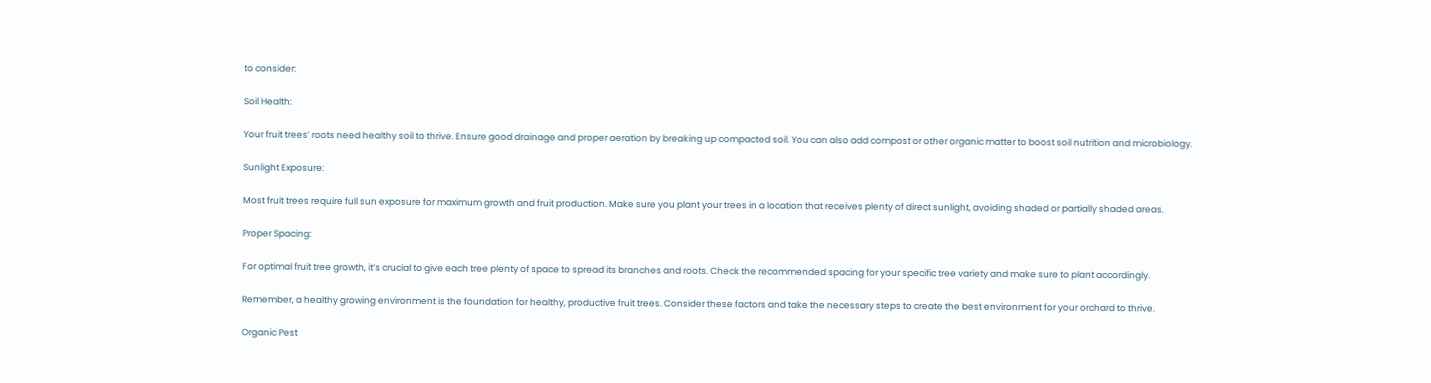to consider:

Soil Health:

Your fruit trees’ roots need healthy soil to thrive. Ensure good drainage and proper aeration by breaking up compacted soil. You can also add compost or other organic matter to boost soil nutrition and microbiology.

Sunlight Exposure:

Most fruit trees require full sun exposure for maximum growth and fruit production. Make sure you plant your trees in a location that receives plenty of direct sunlight, avoiding shaded or partially shaded areas.

Proper Spacing:

For optimal fruit tree growth, it’s crucial to give each tree plenty of space to spread its branches and roots. Check the recommended spacing for your specific tree variety and make sure to plant accordingly.

Remember, a healthy growing environment is the foundation for healthy, productive fruit trees. Consider these factors and take the necessary steps to create the best environment for your orchard to thrive.

Organic Pest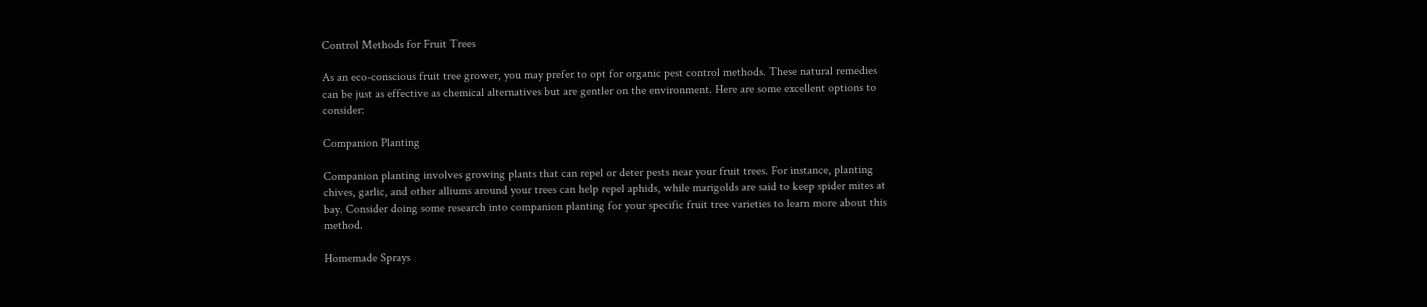Control Methods for Fruit Trees

As an eco-conscious fruit tree grower, you may prefer to opt for organic pest control methods. These natural remedies can be just as effective as chemical alternatives but are gentler on the environment. Here are some excellent options to consider:

Companion Planting

Companion planting involves growing plants that can repel or deter pests near your fruit trees. For instance, planting chives, garlic, and other alliums around your trees can help repel aphids, while marigolds are said to keep spider mites at bay. Consider doing some research into companion planting for your specific fruit tree varieties to learn more about this method.

Homemade Sprays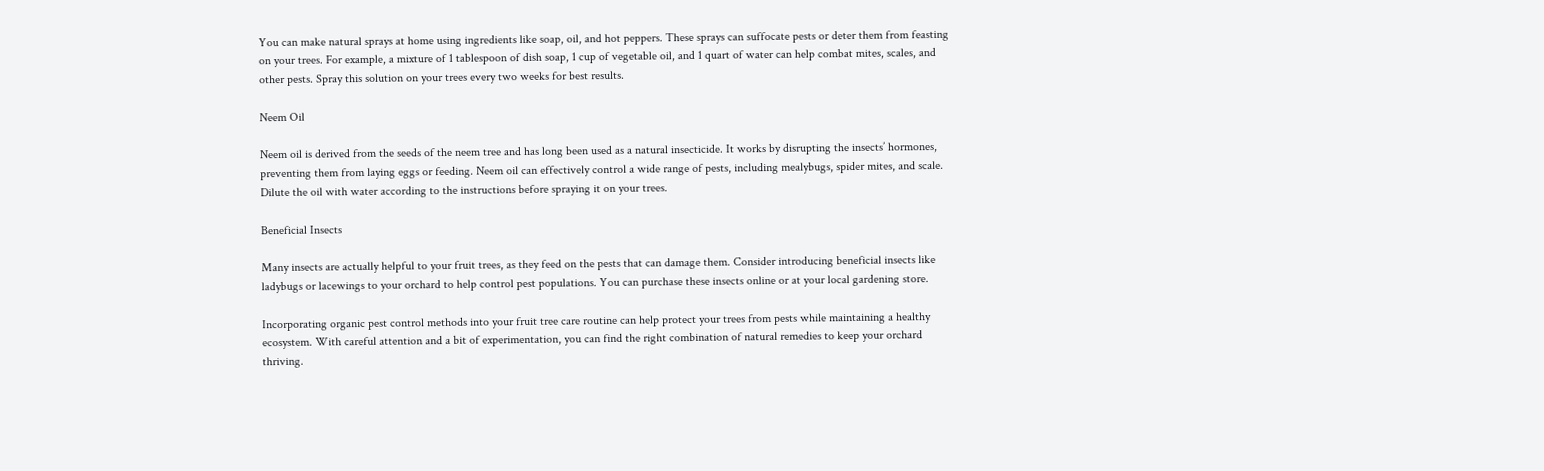You can make natural sprays at home using ingredients like soap, oil, and hot peppers. These sprays can suffocate pests or deter them from feasting on your trees. For example, a mixture of 1 tablespoon of dish soap, 1 cup of vegetable oil, and 1 quart of water can help combat mites, scales, and other pests. Spray this solution on your trees every two weeks for best results.

Neem Oil

Neem oil is derived from the seeds of the neem tree and has long been used as a natural insecticide. It works by disrupting the insects’ hormones, preventing them from laying eggs or feeding. Neem oil can effectively control a wide range of pests, including mealybugs, spider mites, and scale. Dilute the oil with water according to the instructions before spraying it on your trees.

Beneficial Insects

Many insects are actually helpful to your fruit trees, as they feed on the pests that can damage them. Consider introducing beneficial insects like ladybugs or lacewings to your orchard to help control pest populations. You can purchase these insects online or at your local gardening store.

Incorporating organic pest control methods into your fruit tree care routine can help protect your trees from pests while maintaining a healthy ecosystem. With careful attention and a bit of experimentation, you can find the right combination of natural remedies to keep your orchard thriving.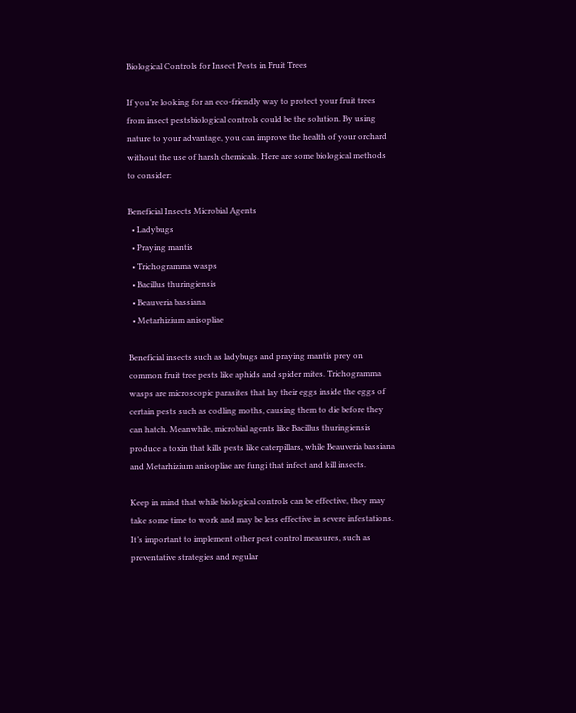Biological Controls for Insect Pests in Fruit Trees

If you’re looking for an eco-friendly way to protect your fruit trees from insect pestsbiological controls could be the solution. By using nature to your advantage, you can improve the health of your orchard without the use of harsh chemicals. Here are some biological methods to consider:

Beneficial Insects Microbial Agents
  • Ladybugs
  • Praying mantis
  • Trichogramma wasps
  • Bacillus thuringiensis
  • Beauveria bassiana
  • Metarhizium anisopliae

Beneficial insects such as ladybugs and praying mantis prey on common fruit tree pests like aphids and spider mites. Trichogramma wasps are microscopic parasites that lay their eggs inside the eggs of certain pests such as codling moths, causing them to die before they can hatch. Meanwhile, microbial agents like Bacillus thuringiensis produce a toxin that kills pests like caterpillars, while Beauveria bassiana and Metarhizium anisopliae are fungi that infect and kill insects.

Keep in mind that while biological controls can be effective, they may take some time to work and may be less effective in severe infestations. It’s important to implement other pest control measures, such as preventative strategies and regular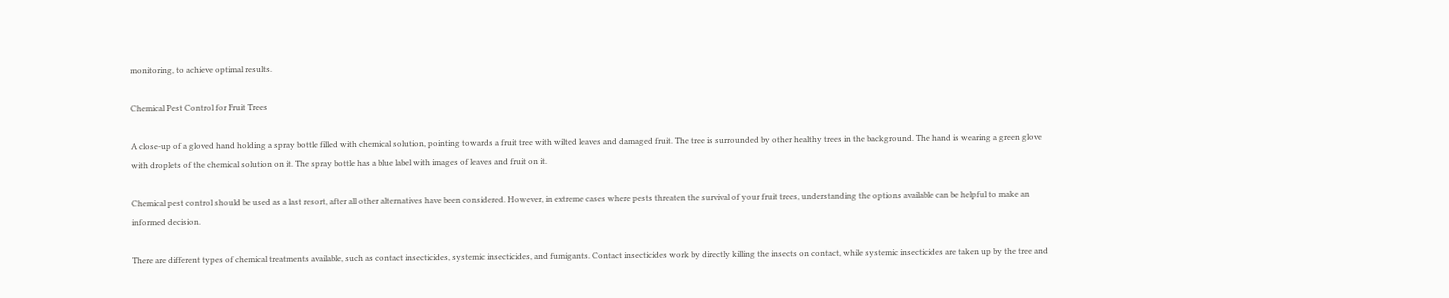monitoring, to achieve optimal results.

Chemical Pest Control for Fruit Trees

A close-up of a gloved hand holding a spray bottle filled with chemical solution, pointing towards a fruit tree with wilted leaves and damaged fruit. The tree is surrounded by other healthy trees in the background. The hand is wearing a green glove with droplets of the chemical solution on it. The spray bottle has a blue label with images of leaves and fruit on it.

Chemical pest control should be used as a last resort, after all other alternatives have been considered. However, in extreme cases where pests threaten the survival of your fruit trees, understanding the options available can be helpful to make an informed decision.

There are different types of chemical treatments available, such as contact insecticides, systemic insecticides, and fumigants. Contact insecticides work by directly killing the insects on contact, while systemic insecticides are taken up by the tree and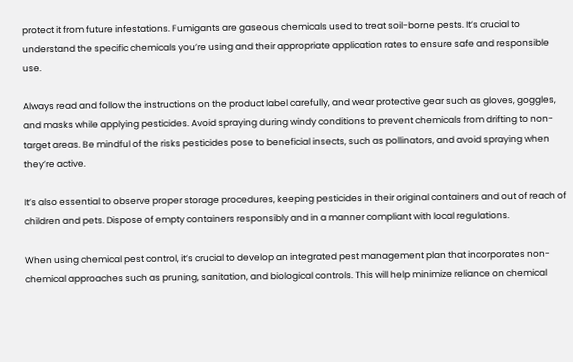protect it from future infestations. Fumigants are gaseous chemicals used to treat soil-borne pests. It’s crucial to understand the specific chemicals you’re using and their appropriate application rates to ensure safe and responsible use.

Always read and follow the instructions on the product label carefully, and wear protective gear such as gloves, goggles, and masks while applying pesticides. Avoid spraying during windy conditions to prevent chemicals from drifting to non-target areas. Be mindful of the risks pesticides pose to beneficial insects, such as pollinators, and avoid spraying when they’re active.

It’s also essential to observe proper storage procedures, keeping pesticides in their original containers and out of reach of children and pets. Dispose of empty containers responsibly and in a manner compliant with local regulations.

When using chemical pest control, it’s crucial to develop an integrated pest management plan that incorporates non-chemical approaches such as pruning, sanitation, and biological controls. This will help minimize reliance on chemical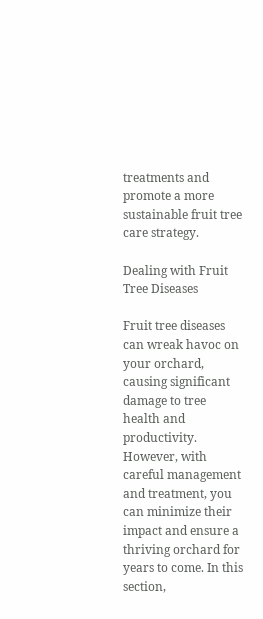treatments and promote a more sustainable fruit tree care strategy.

Dealing with Fruit Tree Diseases

Fruit tree diseases can wreak havoc on your orchard, causing significant damage to tree health and productivity. However, with careful management and treatment, you can minimize their impact and ensure a thriving orchard for years to come. In this section,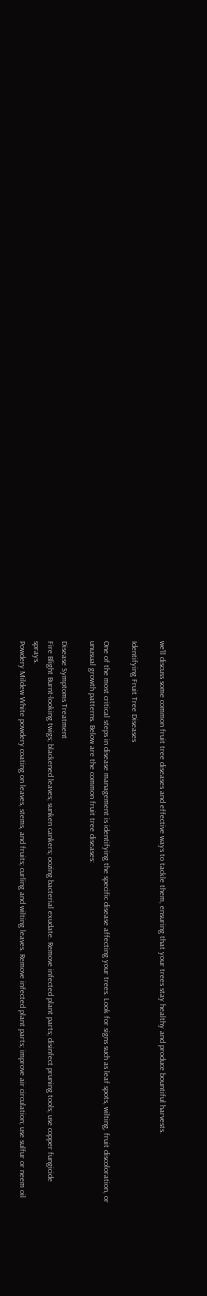we’ll discuss some common fruit tree diseases and effective ways to tackle them, ensuring that your trees stay healthy and produce bountiful harvests.

Identifying Fruit Tree Diseases

One of the most critical steps in disease management is identifying the specific disease affecting your trees. Look for signs such as leaf spots, wilting, fruit discoloration, or unusual growth patterns. Below are the common fruit tree diseases:

Disease Symptoms Treatment
Fire Blight Burnt-looking twigs; blackened leaves; sunken cankers; oozing bacterial exudate. Remove infected plant parts; disinfect pruning tools; use copper fungicide sprays.
Powdery Mildew White powdery coating on leaves, stems, and fruits; curling and wilting leaves. Remove infected plant parts; improve air circulation; use sulfur or neem oil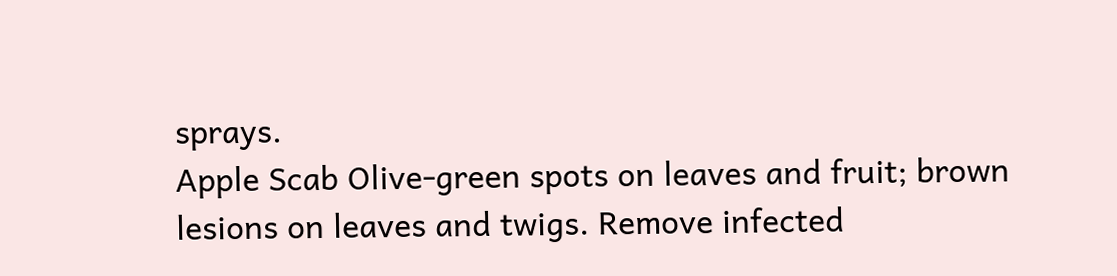sprays.
Apple Scab Olive-green spots on leaves and fruit; brown lesions on leaves and twigs. Remove infected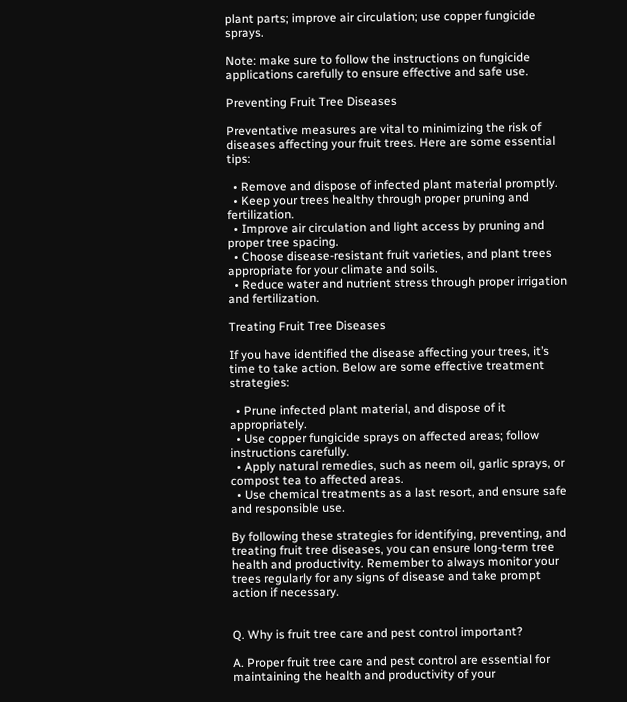plant parts; improve air circulation; use copper fungicide sprays.

Note: make sure to follow the instructions on fungicide applications carefully to ensure effective and safe use.

Preventing Fruit Tree Diseases

Preventative measures are vital to minimizing the risk of diseases affecting your fruit trees. Here are some essential tips:

  • Remove and dispose of infected plant material promptly.
  • Keep your trees healthy through proper pruning and fertilization.
  • Improve air circulation and light access by pruning and proper tree spacing.
  • Choose disease-resistant fruit varieties, and plant trees appropriate for your climate and soils.
  • Reduce water and nutrient stress through proper irrigation and fertilization.

Treating Fruit Tree Diseases

If you have identified the disease affecting your trees, it’s time to take action. Below are some effective treatment strategies:

  • Prune infected plant material, and dispose of it appropriately.
  • Use copper fungicide sprays on affected areas; follow instructions carefully.
  • Apply natural remedies, such as neem oil, garlic sprays, or compost tea to affected areas.
  • Use chemical treatments as a last resort, and ensure safe and responsible use.

By following these strategies for identifying, preventing, and treating fruit tree diseases, you can ensure long-term tree health and productivity. Remember to always monitor your trees regularly for any signs of disease and take prompt action if necessary.


Q. Why is fruit tree care and pest control important?

A. Proper fruit tree care and pest control are essential for maintaining the health and productivity of your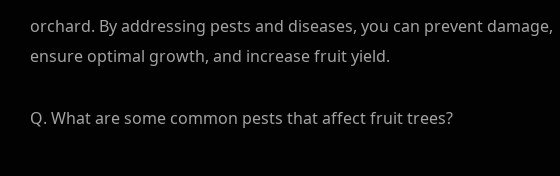orchard. By addressing pests and diseases, you can prevent damage, ensure optimal growth, and increase fruit yield.

Q. What are some common pests that affect fruit trees?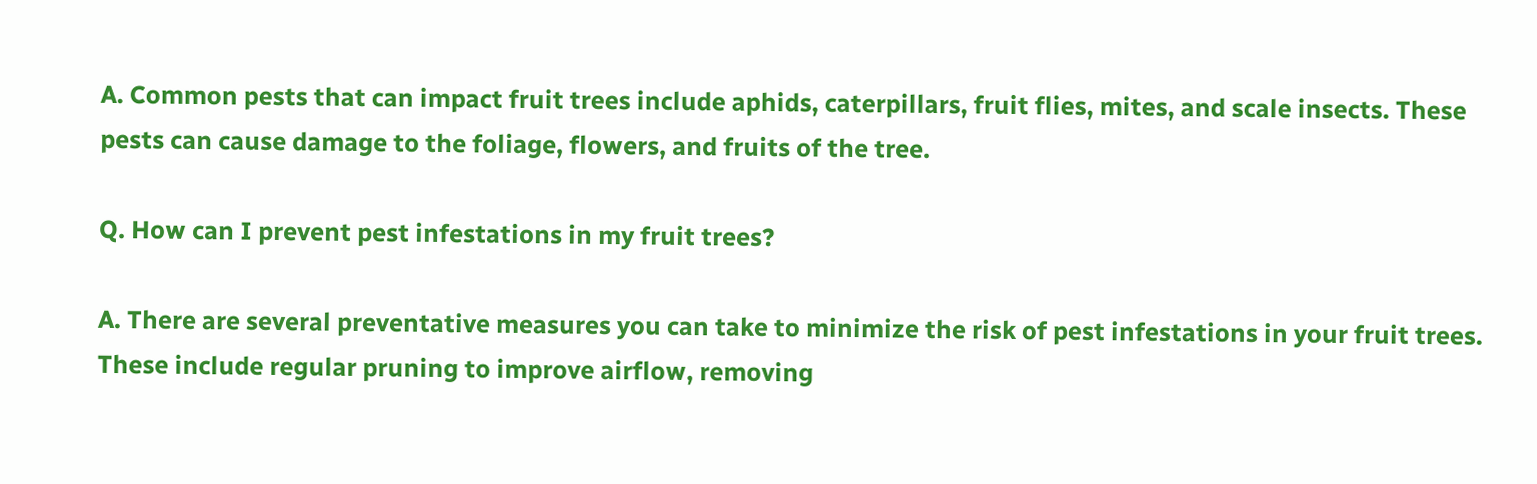A. Common pests that can impact fruit trees include aphids, caterpillars, fruit flies, mites, and scale insects. These pests can cause damage to the foliage, flowers, and fruits of the tree.

Q. How can I prevent pest infestations in my fruit trees?

A. There are several preventative measures you can take to minimize the risk of pest infestations in your fruit trees. These include regular pruning to improve airflow, removing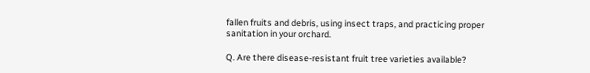fallen fruits and debris, using insect traps, and practicing proper sanitation in your orchard.

Q. Are there disease-resistant fruit tree varieties available?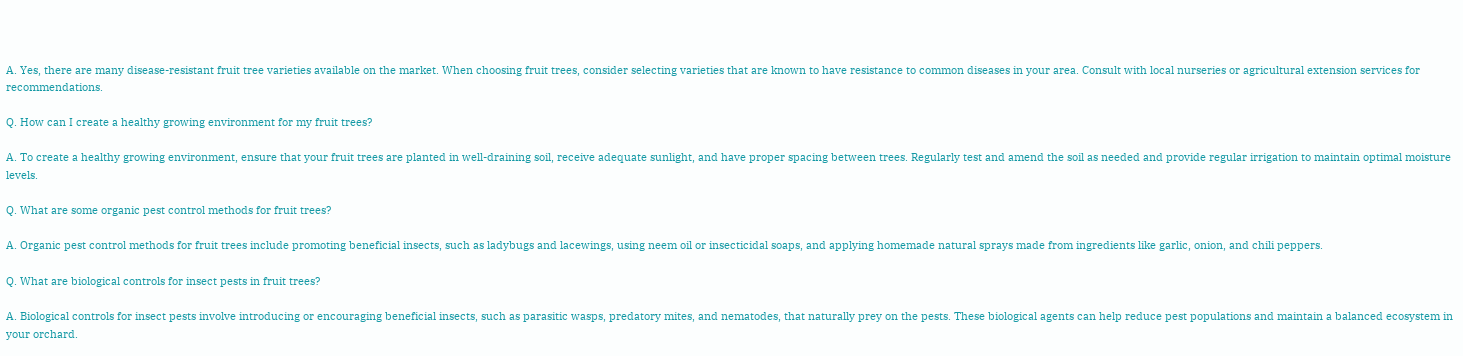A. Yes, there are many disease-resistant fruit tree varieties available on the market. When choosing fruit trees, consider selecting varieties that are known to have resistance to common diseases in your area. Consult with local nurseries or agricultural extension services for recommendations.

Q. How can I create a healthy growing environment for my fruit trees?

A. To create a healthy growing environment, ensure that your fruit trees are planted in well-draining soil, receive adequate sunlight, and have proper spacing between trees. Regularly test and amend the soil as needed and provide regular irrigation to maintain optimal moisture levels.

Q. What are some organic pest control methods for fruit trees?

A. Organic pest control methods for fruit trees include promoting beneficial insects, such as ladybugs and lacewings, using neem oil or insecticidal soaps, and applying homemade natural sprays made from ingredients like garlic, onion, and chili peppers.

Q. What are biological controls for insect pests in fruit trees?

A. Biological controls for insect pests involve introducing or encouraging beneficial insects, such as parasitic wasps, predatory mites, and nematodes, that naturally prey on the pests. These biological agents can help reduce pest populations and maintain a balanced ecosystem in your orchard.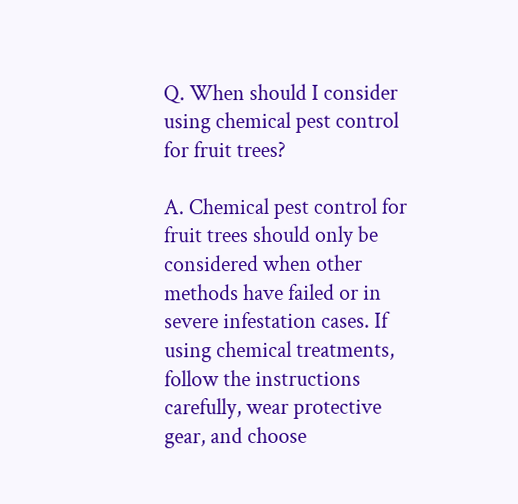Q. When should I consider using chemical pest control for fruit trees?

A. Chemical pest control for fruit trees should only be considered when other methods have failed or in severe infestation cases. If using chemical treatments, follow the instructions carefully, wear protective gear, and choose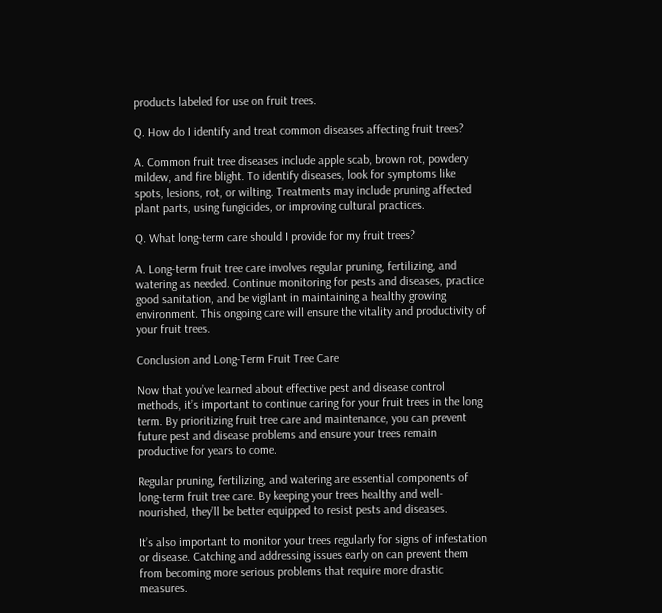products labeled for use on fruit trees.

Q. How do I identify and treat common diseases affecting fruit trees?

A. Common fruit tree diseases include apple scab, brown rot, powdery mildew, and fire blight. To identify diseases, look for symptoms like spots, lesions, rot, or wilting. Treatments may include pruning affected plant parts, using fungicides, or improving cultural practices.

Q. What long-term care should I provide for my fruit trees?

A. Long-term fruit tree care involves regular pruning, fertilizing, and watering as needed. Continue monitoring for pests and diseases, practice good sanitation, and be vigilant in maintaining a healthy growing environment. This ongoing care will ensure the vitality and productivity of your fruit trees.

Conclusion and Long-Term Fruit Tree Care

Now that you’ve learned about effective pest and disease control methods, it’s important to continue caring for your fruit trees in the long term. By prioritizing fruit tree care and maintenance, you can prevent future pest and disease problems and ensure your trees remain productive for years to come.

Regular pruning, fertilizing, and watering are essential components of long-term fruit tree care. By keeping your trees healthy and well-nourished, they’ll be better equipped to resist pests and diseases.

It’s also important to monitor your trees regularly for signs of infestation or disease. Catching and addressing issues early on can prevent them from becoming more serious problems that require more drastic measures.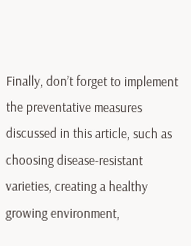Finally, don’t forget to implement the preventative measures discussed in this article, such as choosing disease-resistant varieties, creating a healthy growing environment,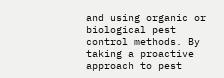and using organic or biological pest control methods. By taking a proactive approach to pest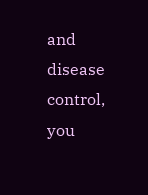and disease control, you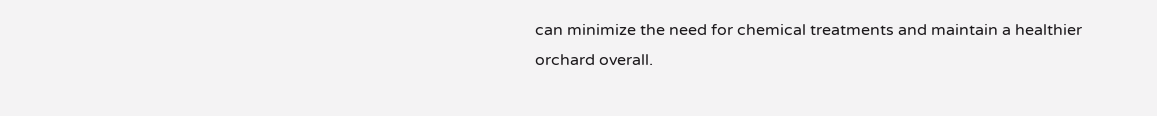can minimize the need for chemical treatments and maintain a healthier orchard overall.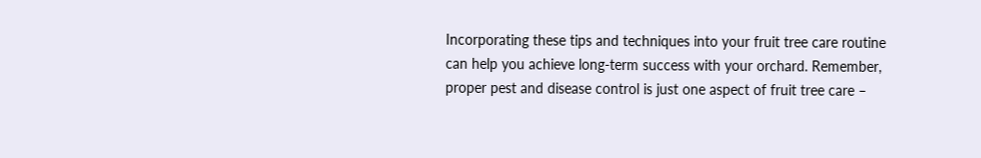Incorporating these tips and techniques into your fruit tree care routine can help you achieve long-term success with your orchard. Remember, proper pest and disease control is just one aspect of fruit tree care –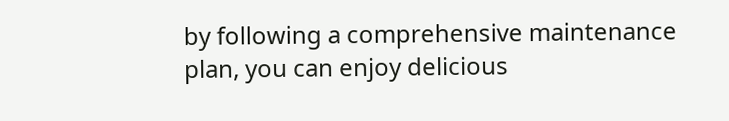by following a comprehensive maintenance plan, you can enjoy delicious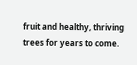fruit and healthy, thriving trees for years to come.